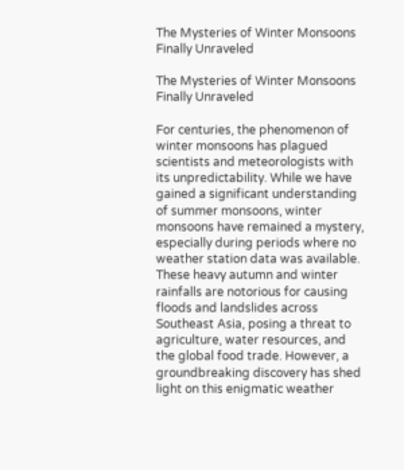The Mysteries of Winter Monsoons Finally Unraveled

The Mysteries of Winter Monsoons Finally Unraveled

For centuries, the phenomenon of winter monsoons has plagued scientists and meteorologists with its unpredictability. While we have gained a significant understanding of summer monsoons, winter monsoons have remained a mystery, especially during periods where no weather station data was available. These heavy autumn and winter rainfalls are notorious for causing floods and landslides across Southeast Asia, posing a threat to agriculture, water resources, and the global food trade. However, a groundbreaking discovery has shed light on this enigmatic weather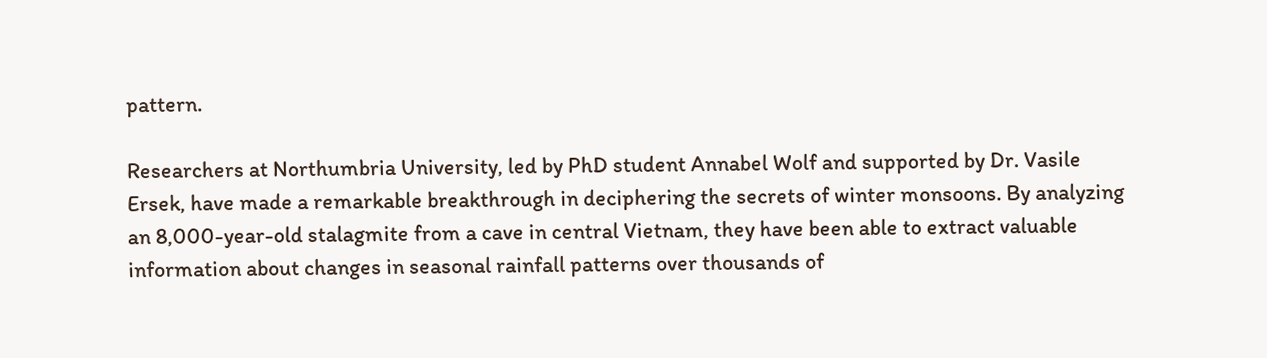pattern.

Researchers at Northumbria University, led by PhD student Annabel Wolf and supported by Dr. Vasile Ersek, have made a remarkable breakthrough in deciphering the secrets of winter monsoons. By analyzing an 8,000-year-old stalagmite from a cave in central Vietnam, they have been able to extract valuable information about changes in seasonal rainfall patterns over thousands of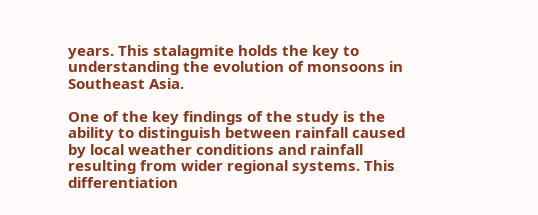years. This stalagmite holds the key to understanding the evolution of monsoons in Southeast Asia.

One of the key findings of the study is the ability to distinguish between rainfall caused by local weather conditions and rainfall resulting from wider regional systems. This differentiation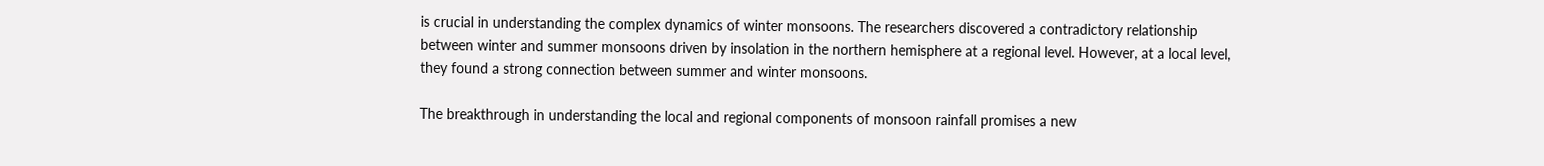is crucial in understanding the complex dynamics of winter monsoons. The researchers discovered a contradictory relationship between winter and summer monsoons driven by insolation in the northern hemisphere at a regional level. However, at a local level, they found a strong connection between summer and winter monsoons.

The breakthrough in understanding the local and regional components of monsoon rainfall promises a new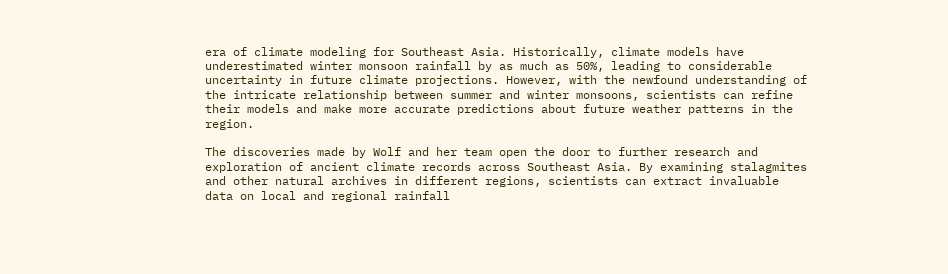era of climate modeling for Southeast Asia. Historically, climate models have underestimated winter monsoon rainfall by as much as 50%, leading to considerable uncertainty in future climate projections. However, with the newfound understanding of the intricate relationship between summer and winter monsoons, scientists can refine their models and make more accurate predictions about future weather patterns in the region.

The discoveries made by Wolf and her team open the door to further research and exploration of ancient climate records across Southeast Asia. By examining stalagmites and other natural archives in different regions, scientists can extract invaluable data on local and regional rainfall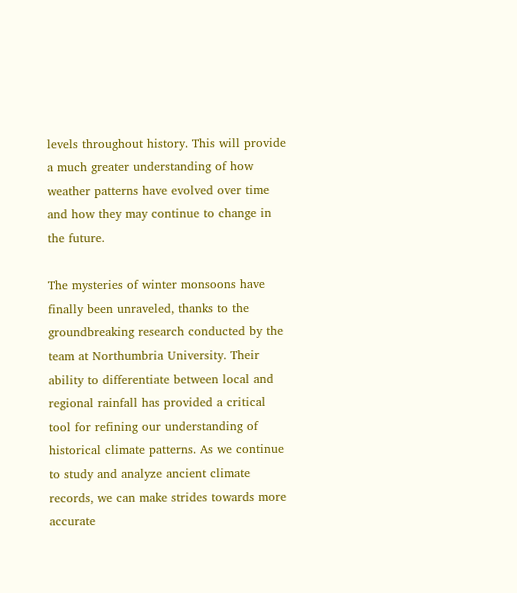levels throughout history. This will provide a much greater understanding of how weather patterns have evolved over time and how they may continue to change in the future.

The mysteries of winter monsoons have finally been unraveled, thanks to the groundbreaking research conducted by the team at Northumbria University. Their ability to differentiate between local and regional rainfall has provided a critical tool for refining our understanding of historical climate patterns. As we continue to study and analyze ancient climate records, we can make strides towards more accurate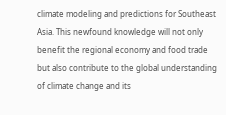climate modeling and predictions for Southeast Asia. This newfound knowledge will not only benefit the regional economy and food trade but also contribute to the global understanding of climate change and its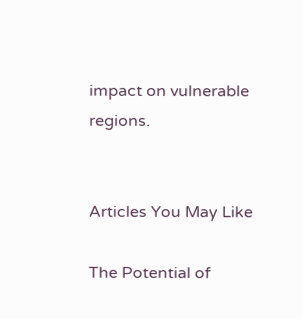impact on vulnerable regions.


Articles You May Like

The Potential of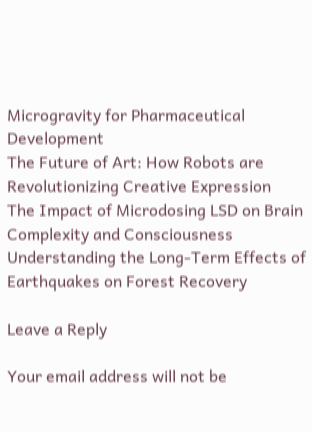Microgravity for Pharmaceutical Development
The Future of Art: How Robots are Revolutionizing Creative Expression
The Impact of Microdosing LSD on Brain Complexity and Consciousness
Understanding the Long-Term Effects of Earthquakes on Forest Recovery

Leave a Reply

Your email address will not be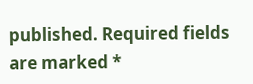published. Required fields are marked *